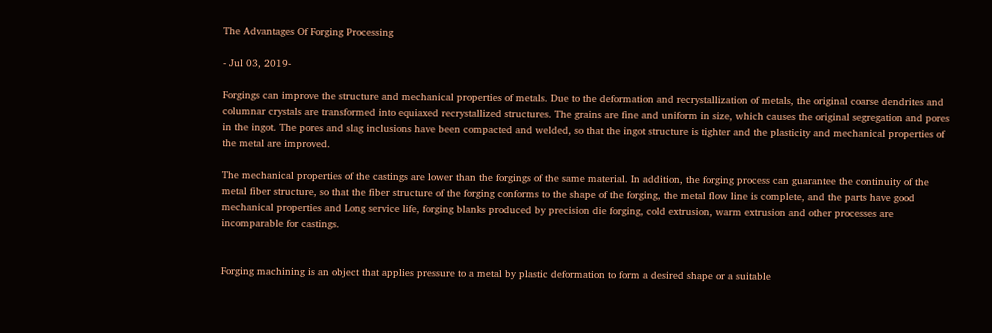The Advantages Of Forging Processing

- Jul 03, 2019-

Forgings can improve the structure and mechanical properties of metals. Due to the deformation and recrystallization of metals, the original coarse dendrites and columnar crystals are transformed into equiaxed recrystallized structures. The grains are fine and uniform in size, which causes the original segregation and pores in the ingot. The pores and slag inclusions have been compacted and welded, so that the ingot structure is tighter and the plasticity and mechanical properties of the metal are improved.

The mechanical properties of the castings are lower than the forgings of the same material. In addition, the forging process can guarantee the continuity of the metal fiber structure, so that the fiber structure of the forging conforms to the shape of the forging, the metal flow line is complete, and the parts have good mechanical properties and Long service life, forging blanks produced by precision die forging, cold extrusion, warm extrusion and other processes are incomparable for castings.


Forging machining is an object that applies pressure to a metal by plastic deformation to form a desired shape or a suitable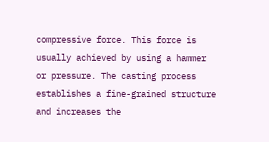compressive force. This force is usually achieved by using a hammer or pressure. The casting process establishes a fine-grained structure and increases the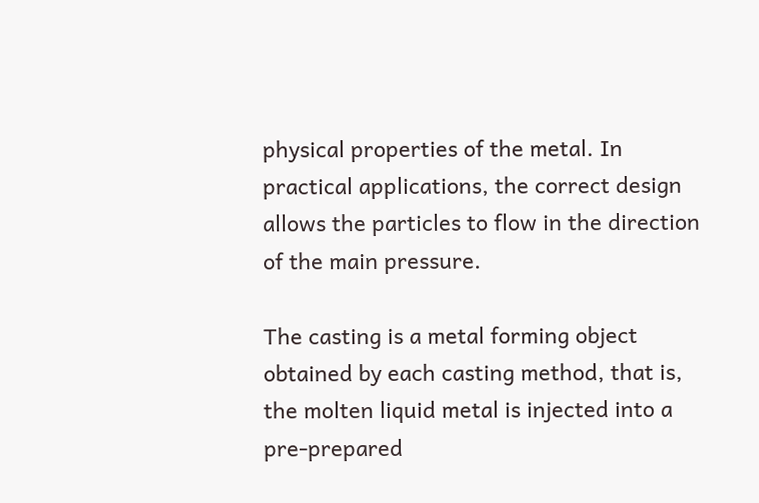physical properties of the metal. In practical applications, the correct design allows the particles to flow in the direction of the main pressure.

The casting is a metal forming object obtained by each casting method, that is, the molten liquid metal is injected into a pre-prepared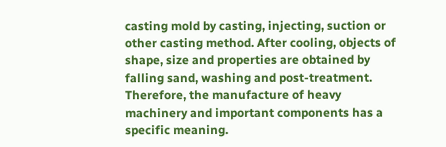casting mold by casting, injecting, suction or other casting method. After cooling, objects of shape, size and properties are obtained by falling sand, washing and post-treatment. Therefore, the manufacture of heavy machinery and important components has a specific meaning.